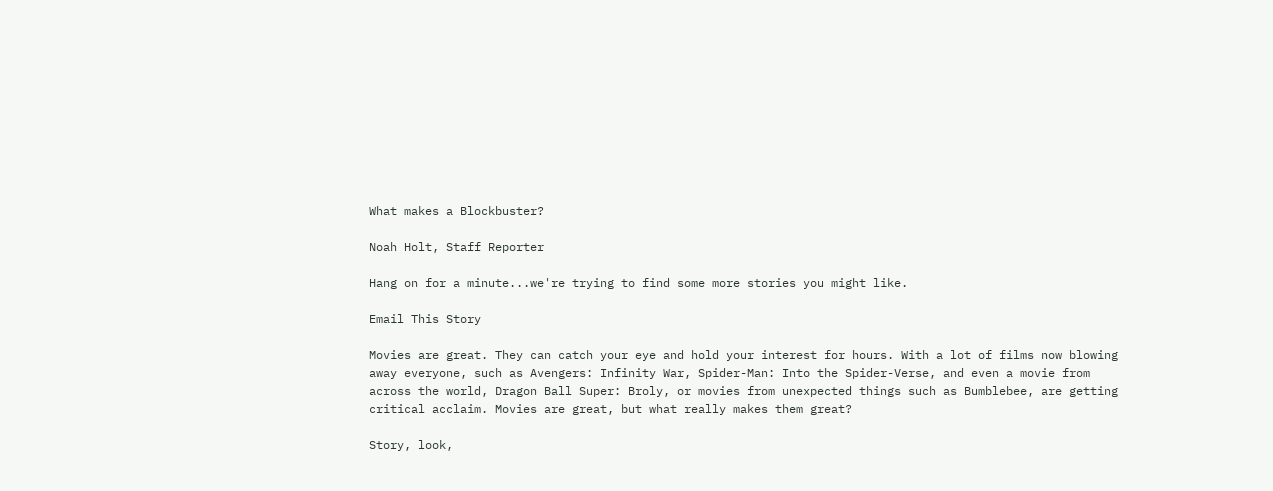What makes a Blockbuster?

Noah Holt, Staff Reporter

Hang on for a minute...we're trying to find some more stories you might like.

Email This Story

Movies are great. They can catch your eye and hold your interest for hours. With a lot of films now blowing away everyone, such as Avengers: Infinity War, Spider-Man: Into the Spider-Verse, and even a movie from across the world, Dragon Ball Super: Broly, or movies from unexpected things such as Bumblebee, are getting critical acclaim. Movies are great, but what really makes them great?

Story, look,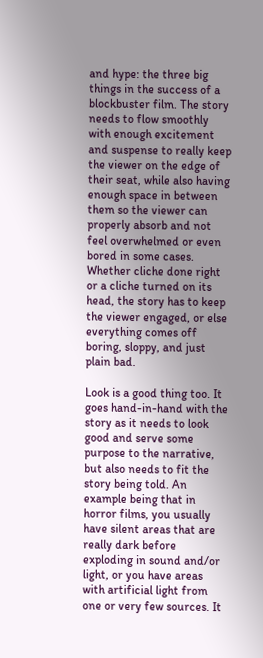and hype: the three big things in the success of a blockbuster film. The story needs to flow smoothly with enough excitement and suspense to really keep the viewer on the edge of their seat, while also having enough space in between them so the viewer can properly absorb and not feel overwhelmed or even bored in some cases. Whether cliche done right or a cliche turned on its head, the story has to keep the viewer engaged, or else everything comes off boring, sloppy, and just plain bad.

Look is a good thing too. It goes hand-in-hand with the story as it needs to look good and serve some purpose to the narrative, but also needs to fit the story being told. An example being that in horror films, you usually have silent areas that are really dark before exploding in sound and/or light, or you have areas with artificial light from one or very few sources. It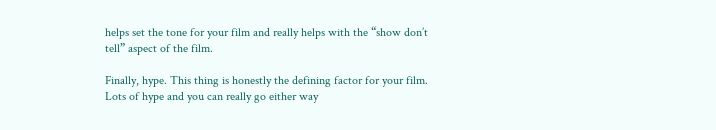helps set the tone for your film and really helps with the “show don’t tell” aspect of the film.

Finally, hype. This thing is honestly the defining factor for your film. Lots of hype and you can really go either way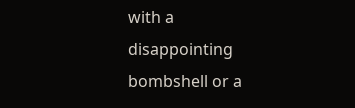with a disappointing bombshell or a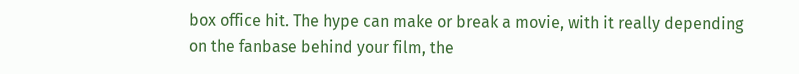box office hit. The hype can make or break a movie, with it really depending on the fanbase behind your film, the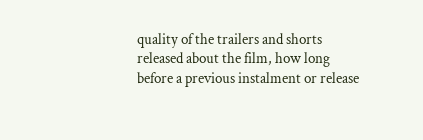quality of the trailers and shorts released about the film, how long before a previous instalment or release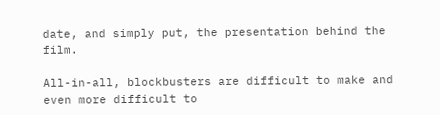date, and simply put, the presentation behind the film.

All-in-all, blockbusters are difficult to make and even more difficult to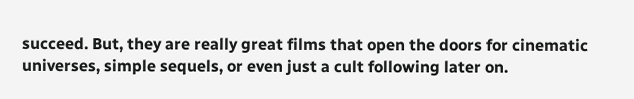succeed. But, they are really great films that open the doors for cinematic universes, simple sequels, or even just a cult following later on.